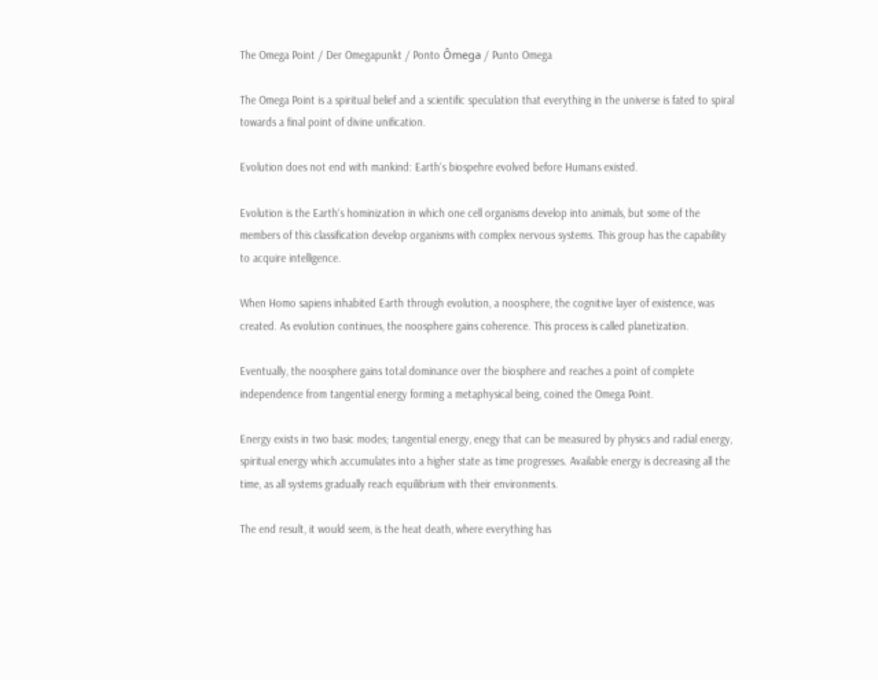The Omega Point / Der Omegapunkt / Ponto Ômega / Punto Omega

The Omega Point is a spiritual belief and a scientific speculation that everything in the universe is fated to spiral towards a final point of divine unification.

Evolution does not end with mankind: Earth‘s biospehre evolved before Humans existed.

Evolution is the Earth‘s hominization in which one cell organisms develop into animals, but some of the members of this classification develop organisms with complex nervous systems. This group has the capability to acquire intelligence.

When Homo sapiens inhabited Earth through evolution, a noosphere, the cognitive layer of existence, was created. As evolution continues, the noosphere gains coherence. This process is called planetization.

Eventually, the noosphere gains total dominance over the biosphere and reaches a point of complete independence from tangential energy forming a metaphysical being, coined the Omega Point.

Energy exists in two basic modes; tangential energy, enegy that can be measured by physics and radial energy, spiritual energy which accumulates into a higher state as time progresses. Available energy is decreasing all the time, as all systems gradually reach equilibrium with their environments.

The end result, it would seem, is the heat death, where everything has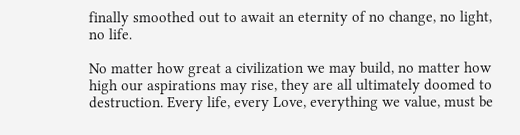finally smoothed out to await an eternity of no change, no light, no life.

No matter how great a civilization we may build, no matter how high our aspirations may rise, they are all ultimately doomed to destruction. Every life, every Love, everything we value, must be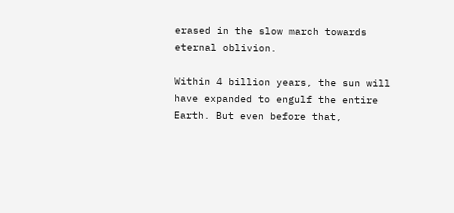erased in the slow march towards eternal oblivion.

Within 4 billion years, the sun will have expanded to engulf the entire Earth. But even before that,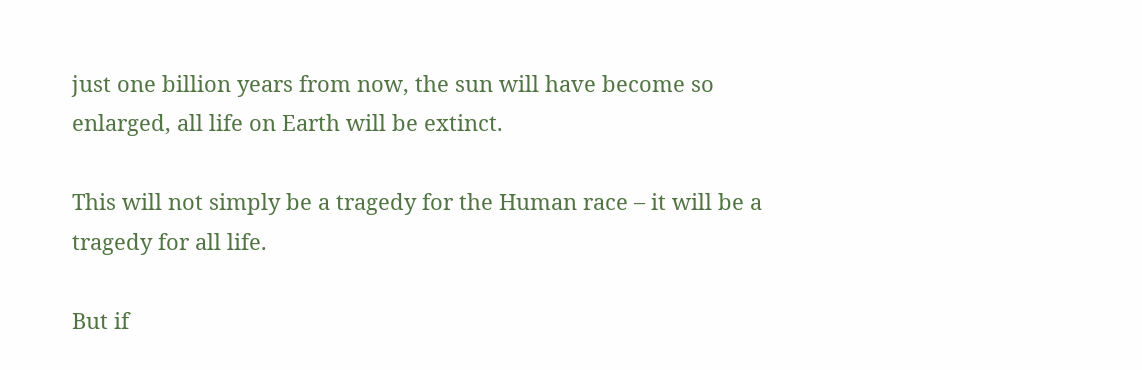just one billion years from now, the sun will have become so enlarged, all life on Earth will be extinct.

This will not simply be a tragedy for the Human race – it will be a tragedy for all life.

But if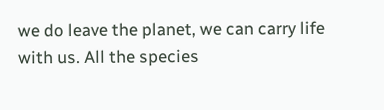we do leave the planet, we can carry life with us. All the species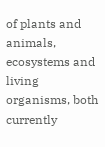of plants and animals, ecosystems and living organisms, both currently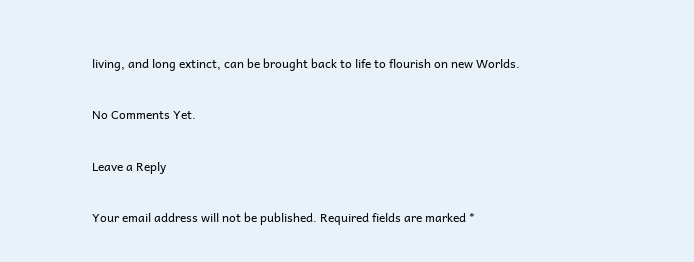living, and long extinct, can be brought back to life to flourish on new Worlds.

No Comments Yet.

Leave a Reply

Your email address will not be published. Required fields are marked *